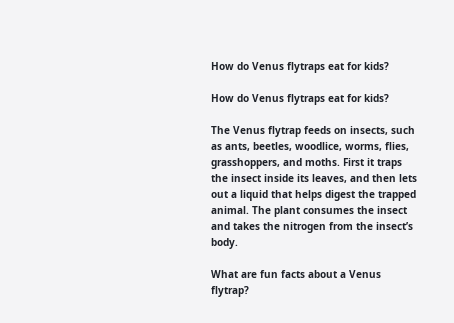How do Venus flytraps eat for kids?

How do Venus flytraps eat for kids?

The Venus flytrap feeds on insects, such as ants, beetles, woodlice, worms, flies, grasshoppers, and moths. First it traps the insect inside its leaves, and then lets out a liquid that helps digest the trapped animal. The plant consumes the insect and takes the nitrogen from the insect’s body.

What are fun facts about a Venus flytrap?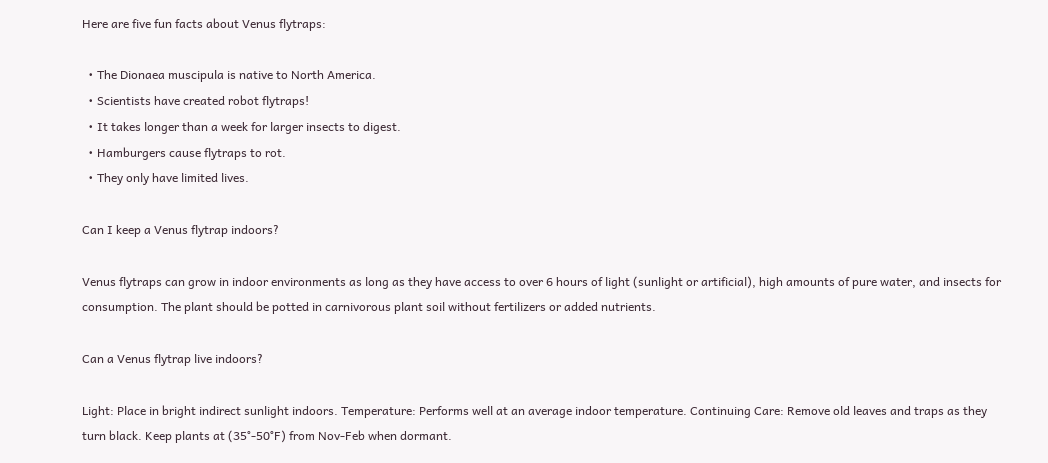Here are five fun facts about Venus flytraps:

  • The Dionaea muscipula is native to North America.
  • Scientists have created robot flytraps!
  • It takes longer than a week for larger insects to digest.
  • Hamburgers cause flytraps to rot.
  • They only have limited lives.

Can I keep a Venus flytrap indoors?

Venus flytraps can grow in indoor environments as long as they have access to over 6 hours of light (sunlight or artificial), high amounts of pure water, and insects for consumption. The plant should be potted in carnivorous plant soil without fertilizers or added nutrients.

Can a Venus flytrap live indoors?

Light: Place in bright indirect sunlight indoors. Temperature: Performs well at an average indoor temperature. Continuing Care: Remove old leaves and traps as they turn black. Keep plants at (35°-50°F) from Nov-Feb when dormant.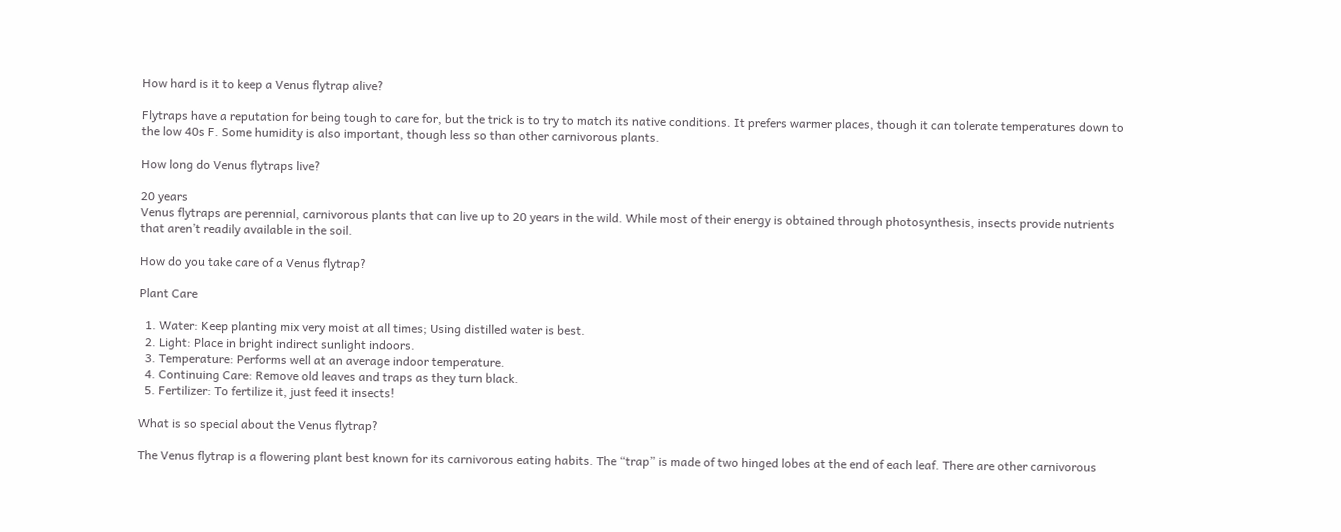How hard is it to keep a Venus flytrap alive?

Flytraps have a reputation for being tough to care for, but the trick is to try to match its native conditions. It prefers warmer places, though it can tolerate temperatures down to the low 40s F. Some humidity is also important, though less so than other carnivorous plants.

How long do Venus flytraps live?

20 years
Venus flytraps are perennial, carnivorous plants that can live up to 20 years in the wild. While most of their energy is obtained through photosynthesis, insects provide nutrients that aren’t readily available in the soil.

How do you take care of a Venus flytrap?

Plant Care

  1. Water: Keep planting mix very moist at all times; Using distilled water is best.
  2. Light: Place in bright indirect sunlight indoors.
  3. Temperature: Performs well at an average indoor temperature.
  4. Continuing Care: Remove old leaves and traps as they turn black.
  5. Fertilizer: To fertilize it, just feed it insects!

What is so special about the Venus flytrap?

The Venus flytrap is a flowering plant best known for its carnivorous eating habits. The “trap” is made of two hinged lobes at the end of each leaf. There are other carnivorous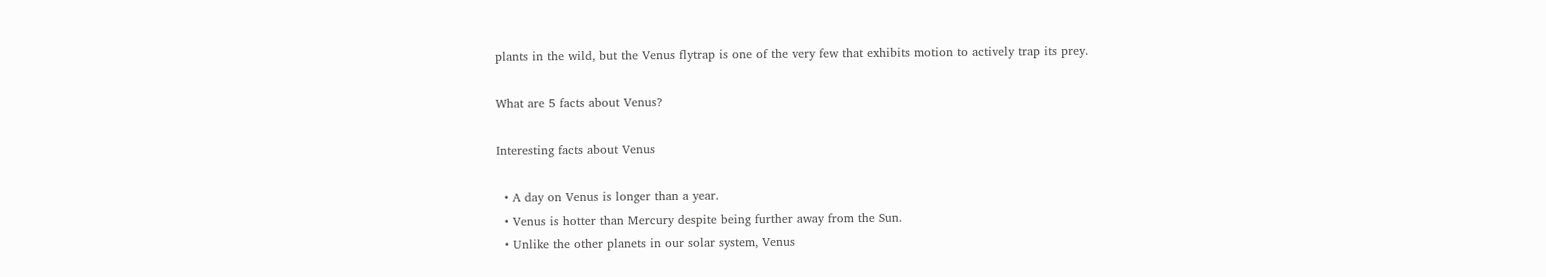plants in the wild, but the Venus flytrap is one of the very few that exhibits motion to actively trap its prey.

What are 5 facts about Venus?

Interesting facts about Venus

  • A day on Venus is longer than a year.
  • Venus is hotter than Mercury despite being further away from the Sun.
  • Unlike the other planets in our solar system, Venus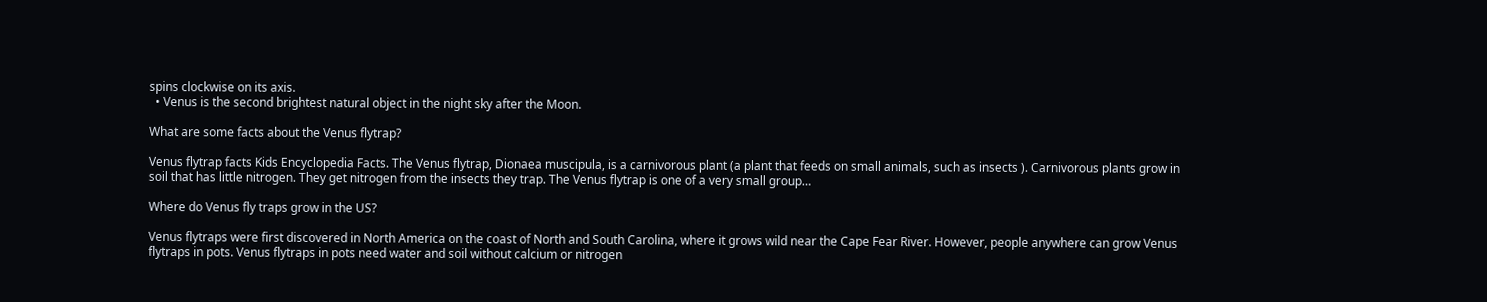spins clockwise on its axis.
  • Venus is the second brightest natural object in the night sky after the Moon.

What are some facts about the Venus flytrap?

Venus flytrap facts Kids Encyclopedia Facts. The Venus flytrap, Dionaea muscipula, is a carnivorous plant (a plant that feeds on small animals, such as insects ). Carnivorous plants grow in soil that has little nitrogen. They get nitrogen from the insects they trap. The Venus flytrap is one of a very small group…

Where do Venus fly traps grow in the US?

Venus flytraps were first discovered in North America on the coast of North and South Carolina, where it grows wild near the Cape Fear River. However, people anywhere can grow Venus flytraps in pots. Venus flytraps in pots need water and soil without calcium or nitrogen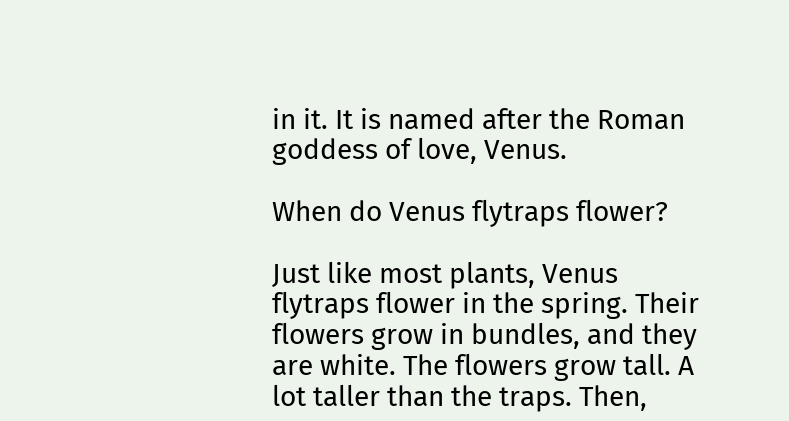in it. It is named after the Roman goddess of love, Venus.

When do Venus flytraps flower?

Just like most plants, Venus flytraps flower in the spring. Their flowers grow in bundles, and they are white. The flowers grow tall. A lot taller than the traps. Then,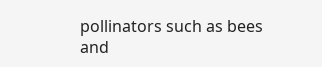pollinators such as bees and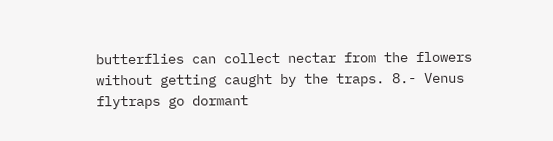butterflies can collect nectar from the flowers without getting caught by the traps. 8.- Venus flytraps go dormant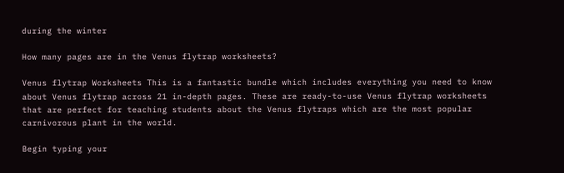during the winter

How many pages are in the Venus flytrap worksheets?

Venus flytrap Worksheets This is a fantastic bundle which includes everything you need to know about Venus flytrap across 21 in-depth pages. These are ready-to-use Venus flytrap worksheets that are perfect for teaching students about the Venus flytraps which are the most popular carnivorous plant in the world.

Begin typing your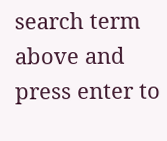search term above and press enter to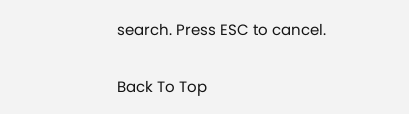search. Press ESC to cancel.

Back To Top